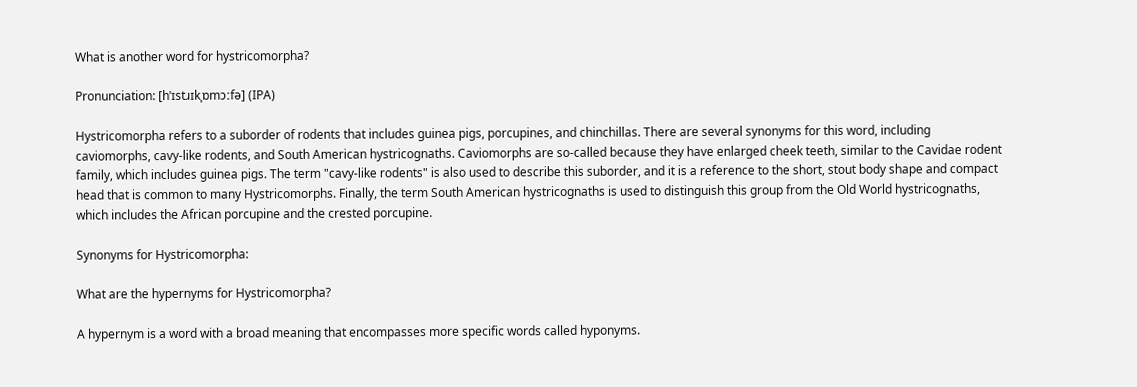What is another word for hystricomorpha?

Pronunciation: [hˈɪstɹɪkˌɒmɔːfə] (IPA)

Hystricomorpha refers to a suborder of rodents that includes guinea pigs, porcupines, and chinchillas. There are several synonyms for this word, including caviomorphs, cavy-like rodents, and South American hystricognaths. Caviomorphs are so-called because they have enlarged cheek teeth, similar to the Cavidae rodent family, which includes guinea pigs. The term "cavy-like rodents" is also used to describe this suborder, and it is a reference to the short, stout body shape and compact head that is common to many Hystricomorphs. Finally, the term South American hystricognaths is used to distinguish this group from the Old World hystricognaths, which includes the African porcupine and the crested porcupine.

Synonyms for Hystricomorpha:

What are the hypernyms for Hystricomorpha?

A hypernym is a word with a broad meaning that encompasses more specific words called hyponyms.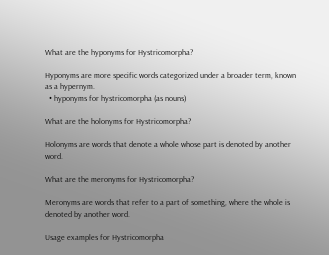What are the hyponyms for Hystricomorpha?

Hyponyms are more specific words categorized under a broader term, known as a hypernym.
  • hyponyms for hystricomorpha (as nouns)

What are the holonyms for Hystricomorpha?

Holonyms are words that denote a whole whose part is denoted by another word.

What are the meronyms for Hystricomorpha?

Meronyms are words that refer to a part of something, where the whole is denoted by another word.

Usage examples for Hystricomorpha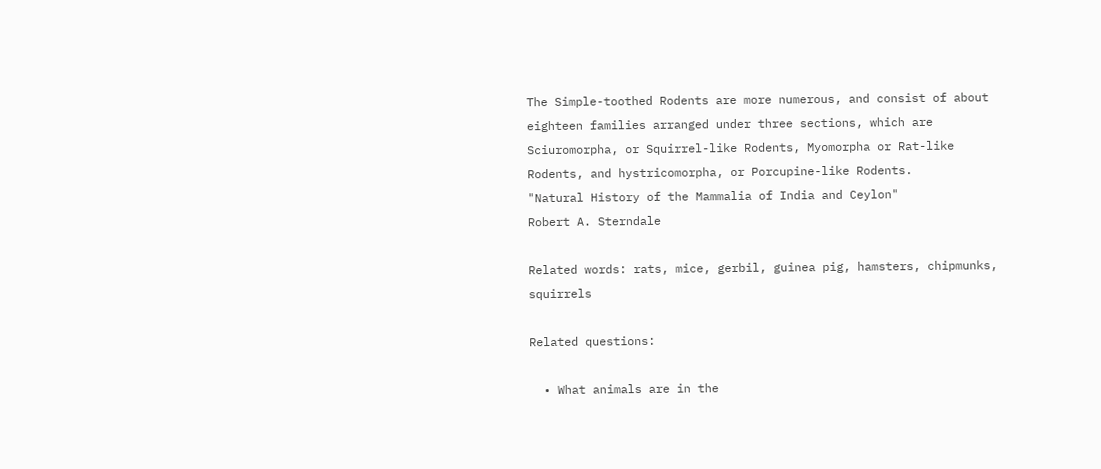The Simple-toothed Rodents are more numerous, and consist of about eighteen families arranged under three sections, which are Sciuromorpha, or Squirrel-like Rodents, Myomorpha or Rat-like Rodents, and hystricomorpha, or Porcupine-like Rodents.
"Natural History of the Mammalia of India and Ceylon"
Robert A. Sterndale

Related words: rats, mice, gerbil, guinea pig, hamsters, chipmunks, squirrels

Related questions:

  • What animals are in the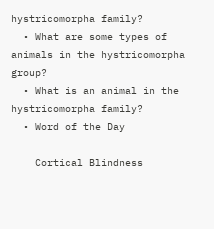hystricomorpha family?
  • What are some types of animals in the hystricomorpha group?
  • What is an animal in the hystricomorpha family?
  • Word of the Day

    Cortical Blindness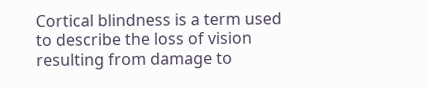Cortical blindness is a term used to describe the loss of vision resulting from damage to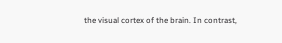the visual cortex of the brain. In contrast,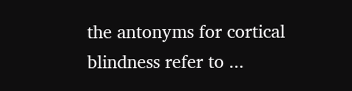the antonyms for cortical blindness refer to ...